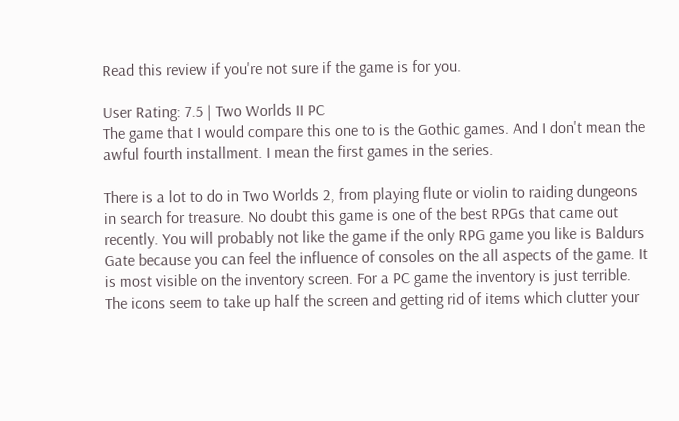Read this review if you're not sure if the game is for you.

User Rating: 7.5 | Two Worlds II PC
The game that I would compare this one to is the Gothic games. And I don't mean the awful fourth installment. I mean the first games in the series.

There is a lot to do in Two Worlds 2, from playing flute or violin to raiding dungeons in search for treasure. No doubt this game is one of the best RPGs that came out recently. You will probably not like the game if the only RPG game you like is Baldurs Gate because you can feel the influence of consoles on the all aspects of the game. It is most visible on the inventory screen. For a PC game the inventory is just terrible. The icons seem to take up half the screen and getting rid of items which clutter your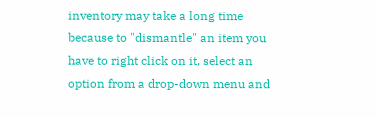inventory may take a long time because to "dismantle" an item you have to right click on it, select an option from a drop-down menu and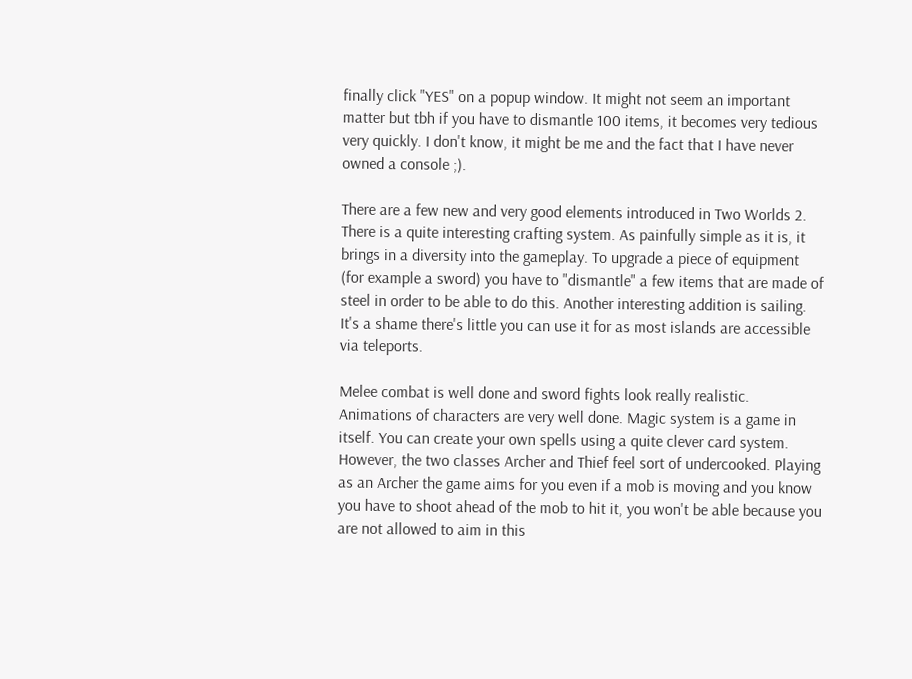finally click "YES" on a popup window. It might not seem an important matter but tbh if you have to dismantle 100 items, it becomes very tedious very quickly. I don't know, it might be me and the fact that I have never owned a console ;).

There are a few new and very good elements introduced in Two Worlds 2. There is a quite interesting crafting system. As painfully simple as it is, it brings in a diversity into the gameplay. To upgrade a piece of equipment (for example a sword) you have to "dismantle" a few items that are made of steel in order to be able to do this. Another interesting addition is sailing. It's a shame there's little you can use it for as most islands are accessible via teleports.

Melee combat is well done and sword fights look really realistic. Animations of characters are very well done. Magic system is a game in itself. You can create your own spells using a quite clever card system. However, the two classes Archer and Thief feel sort of undercooked. Playing as an Archer the game aims for you even if a mob is moving and you know you have to shoot ahead of the mob to hit it, you won't be able because you are not allowed to aim in this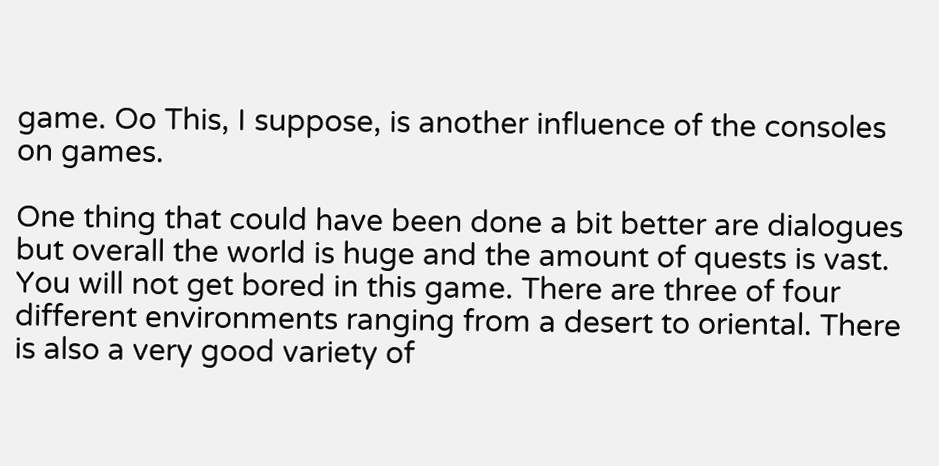game. Oo This, I suppose, is another influence of the consoles on games.

One thing that could have been done a bit better are dialogues but overall the world is huge and the amount of quests is vast. You will not get bored in this game. There are three of four different environments ranging from a desert to oriental. There is also a very good variety of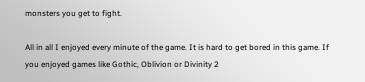monsters you get to fight.

All in all I enjoyed every minute of the game. It is hard to get bored in this game. If you enjoyed games like Gothic, Oblivion or Divinity 2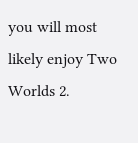you will most likely enjoy Two Worlds 2.